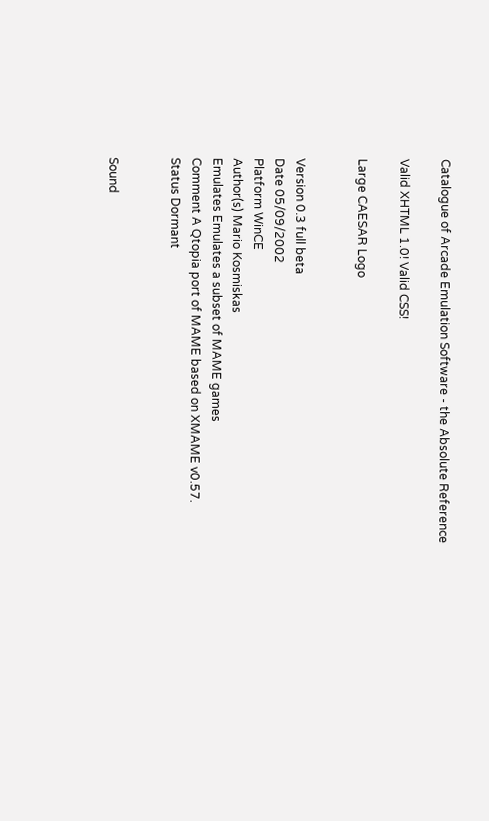Catalogue of Arcade Emulation Software - the Absolute Reference

Valid XHTML 1.0! Valid CSS!

Large CAESAR Logo


Version 0.3 full beta
Date 05/09/2002
Platform WinCE
Author(s) Mario Kosmiskas
Emulates Emulates a subset of MAME games
Comment A Qtopia port of MAME based on XMAME v0.57.
Status Dormant


Sound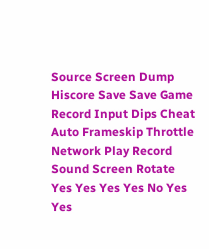Source Screen Dump Hiscore Save Save Game Record Input Dips Cheat Auto Frameskip Throttle Network Play Record Sound Screen Rotate
Yes Yes Yes Yes No Yes Yes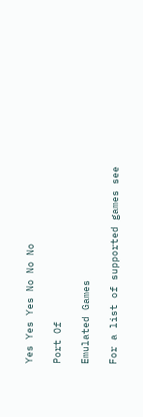Yes Yes Yes No No No

Port Of

Emulated Games

For a list of supported games see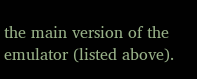the main version of the emulator (listed above).